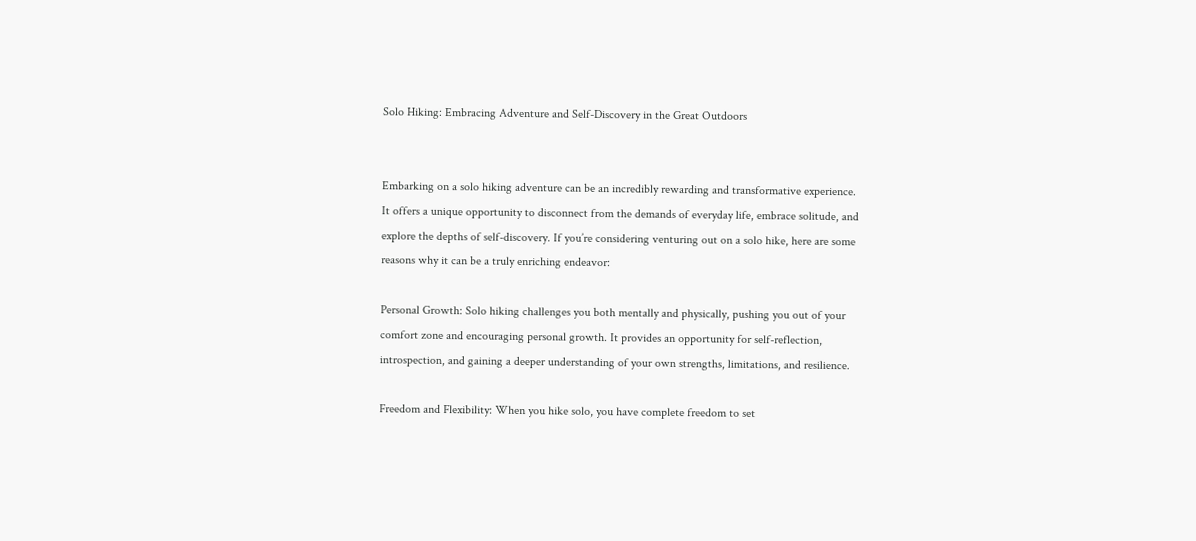Solo Hiking: Embracing Adventure and Self-Discovery in the Great Outdoors


Embarking on a solo hiking adventure can be an incredibly rewarding and transformative experience. It offers a unique opportunity to disconnect from the demands of everyday life, embrace solitude, and explore the depths of self-discovery. If you’re considering venturing out on a solo hike, here are some reasons why it can be a truly enriching endeavor:

Personal Growth: Solo hiking challenges you both mentally and physically, pushing you out of your comfort zone and encouraging personal growth. It provides an opportunity for self-reflection, introspection, and gaining a deeper understanding of your own strengths, limitations, and resilience.

Freedom and Flexibility: When you hike solo, you have complete freedom to set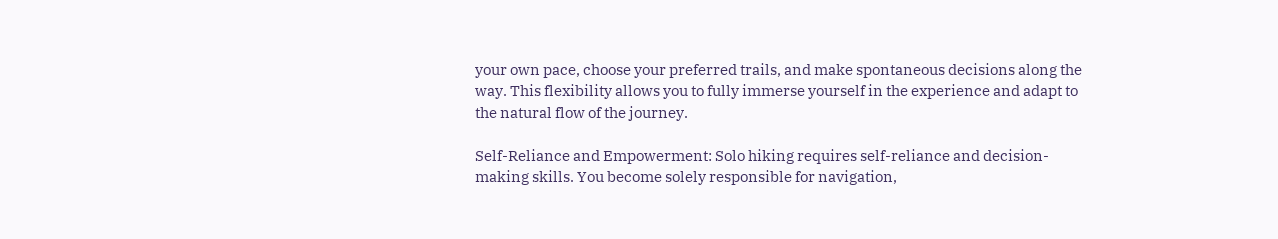your own pace, choose your preferred trails, and make spontaneous decisions along the way. This flexibility allows you to fully immerse yourself in the experience and adapt to the natural flow of the journey.

Self-Reliance and Empowerment: Solo hiking requires self-reliance and decision-making skills. You become solely responsible for navigation,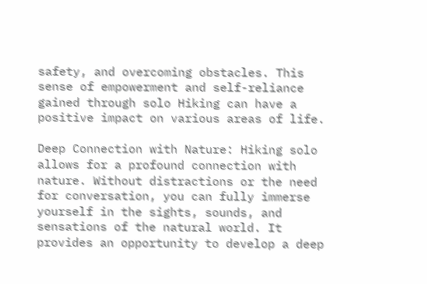safety, and overcoming obstacles. This sense of empowerment and self-reliance gained through solo Hiking can have a positive impact on various areas of life.

Deep Connection with Nature: Hiking solo allows for a profound connection with nature. Without distractions or the need for conversation, you can fully immerse yourself in the sights, sounds, and sensations of the natural world. It provides an opportunity to develop a deep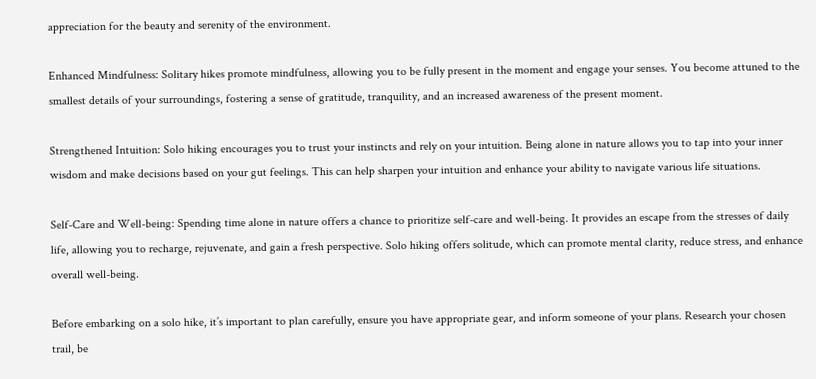appreciation for the beauty and serenity of the environment.

Enhanced Mindfulness: Solitary hikes promote mindfulness, allowing you to be fully present in the moment and engage your senses. You become attuned to the smallest details of your surroundings, fostering a sense of gratitude, tranquility, and an increased awareness of the present moment.

Strengthened Intuition: Solo hiking encourages you to trust your instincts and rely on your intuition. Being alone in nature allows you to tap into your inner wisdom and make decisions based on your gut feelings. This can help sharpen your intuition and enhance your ability to navigate various life situations.

Self-Care and Well-being: Spending time alone in nature offers a chance to prioritize self-care and well-being. It provides an escape from the stresses of daily life, allowing you to recharge, rejuvenate, and gain a fresh perspective. Solo hiking offers solitude, which can promote mental clarity, reduce stress, and enhance overall well-being.

Before embarking on a solo hike, it’s important to plan carefully, ensure you have appropriate gear, and inform someone of your plans. Research your chosen trail, be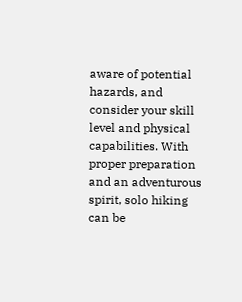aware of potential hazards, and consider your skill level and physical capabilities. With proper preparation and an adventurous spirit, solo hiking can be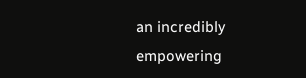an incredibly empowering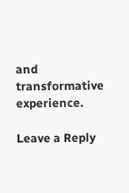and transformative experience.

Leave a Reply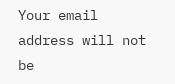Your email address will not be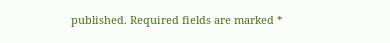published. Required fields are marked *